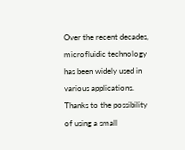Over the recent decades, microfluidic technology has been widely used in various applications. Thanks to the possibility of using a small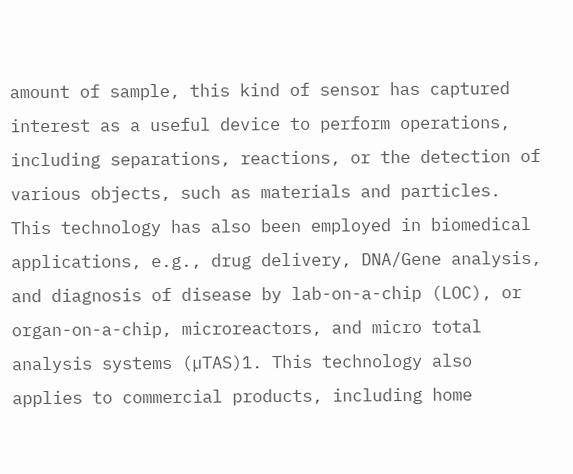amount of sample, this kind of sensor has captured interest as a useful device to perform operations, including separations, reactions, or the detection of various objects, such as materials and particles. This technology has also been employed in biomedical applications, e.g., drug delivery, DNA/Gene analysis, and diagnosis of disease by lab-on-a-chip (LOC), or organ-on-a-chip, microreactors, and micro total analysis systems (µTAS)1. This technology also applies to commercial products, including home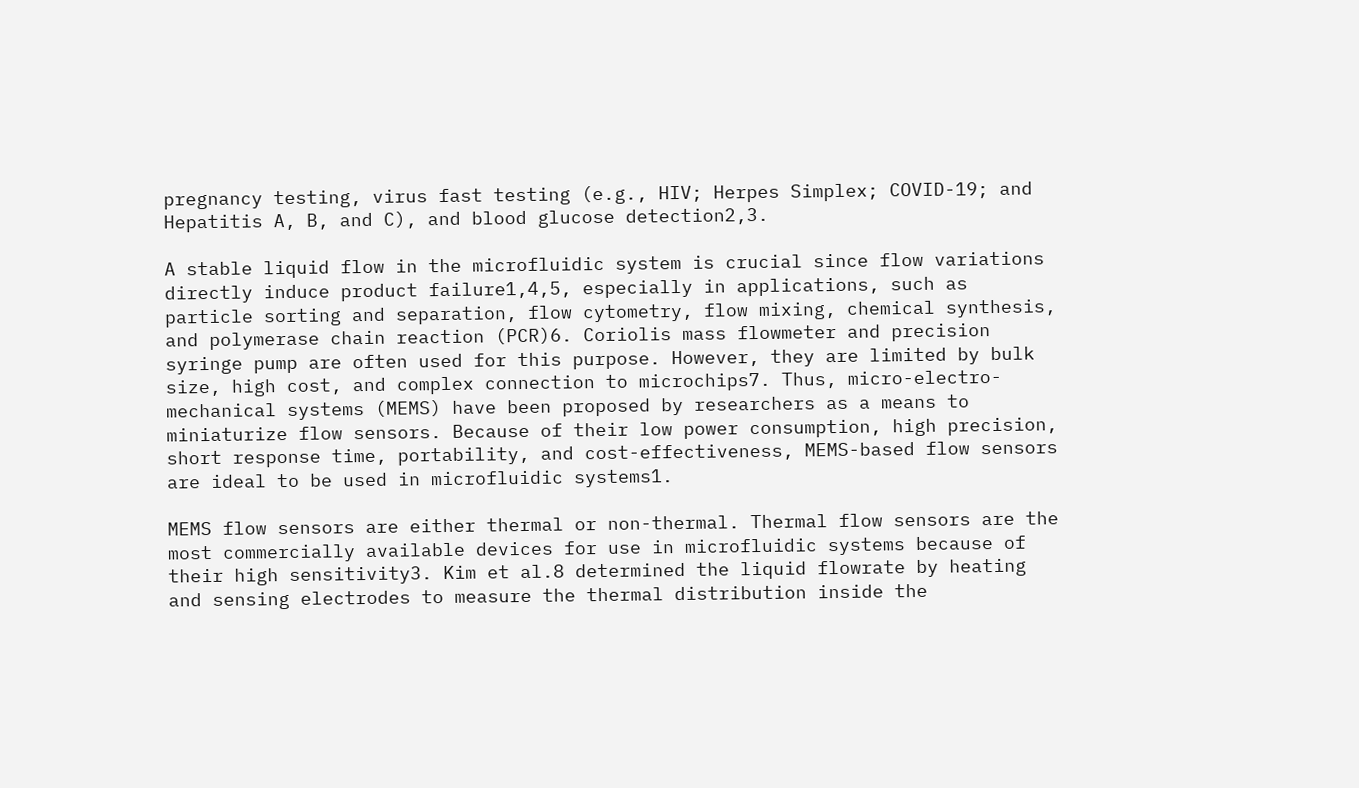pregnancy testing, virus fast testing (e.g., HIV; Herpes Simplex; COVID-19; and Hepatitis A, B, and C), and blood glucose detection2,3.

A stable liquid flow in the microfluidic system is crucial since flow variations directly induce product failure1,4,5, especially in applications, such as particle sorting and separation, flow cytometry, flow mixing, chemical synthesis, and polymerase chain reaction (PCR)6. Coriolis mass flowmeter and precision syringe pump are often used for this purpose. However, they are limited by bulk size, high cost, and complex connection to microchips7. Thus, micro-electro-mechanical systems (MEMS) have been proposed by researchers as a means to miniaturize flow sensors. Because of their low power consumption, high precision, short response time, portability, and cost-effectiveness, MEMS-based flow sensors are ideal to be used in microfluidic systems1.

MEMS flow sensors are either thermal or non-thermal. Thermal flow sensors are the most commercially available devices for use in microfluidic systems because of their high sensitivity3. Kim et al.8 determined the liquid flowrate by heating and sensing electrodes to measure the thermal distribution inside the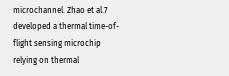microchannel. Zhao et al.7 developed a thermal time-of-flight sensing microchip relying on thermal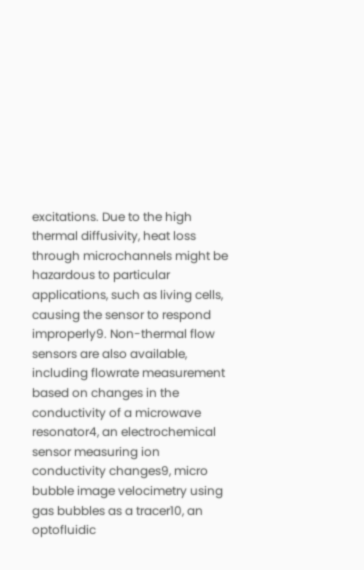excitations. Due to the high thermal diffusivity, heat loss through microchannels might be hazardous to particular applications, such as living cells, causing the sensor to respond improperly9. Non-thermal flow sensors are also available, including flowrate measurement based on changes in the conductivity of a microwave resonator4, an electrochemical sensor measuring ion conductivity changes9, micro bubble image velocimetry using gas bubbles as a tracer10, an optofluidic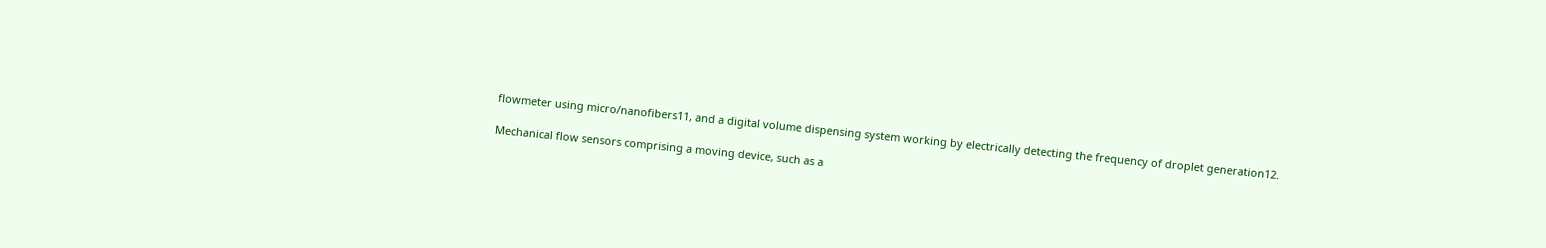flowmeter using micro/nanofibers11, and a digital volume dispensing system working by electrically detecting the frequency of droplet generation12.

Mechanical flow sensors comprising a moving device, such as a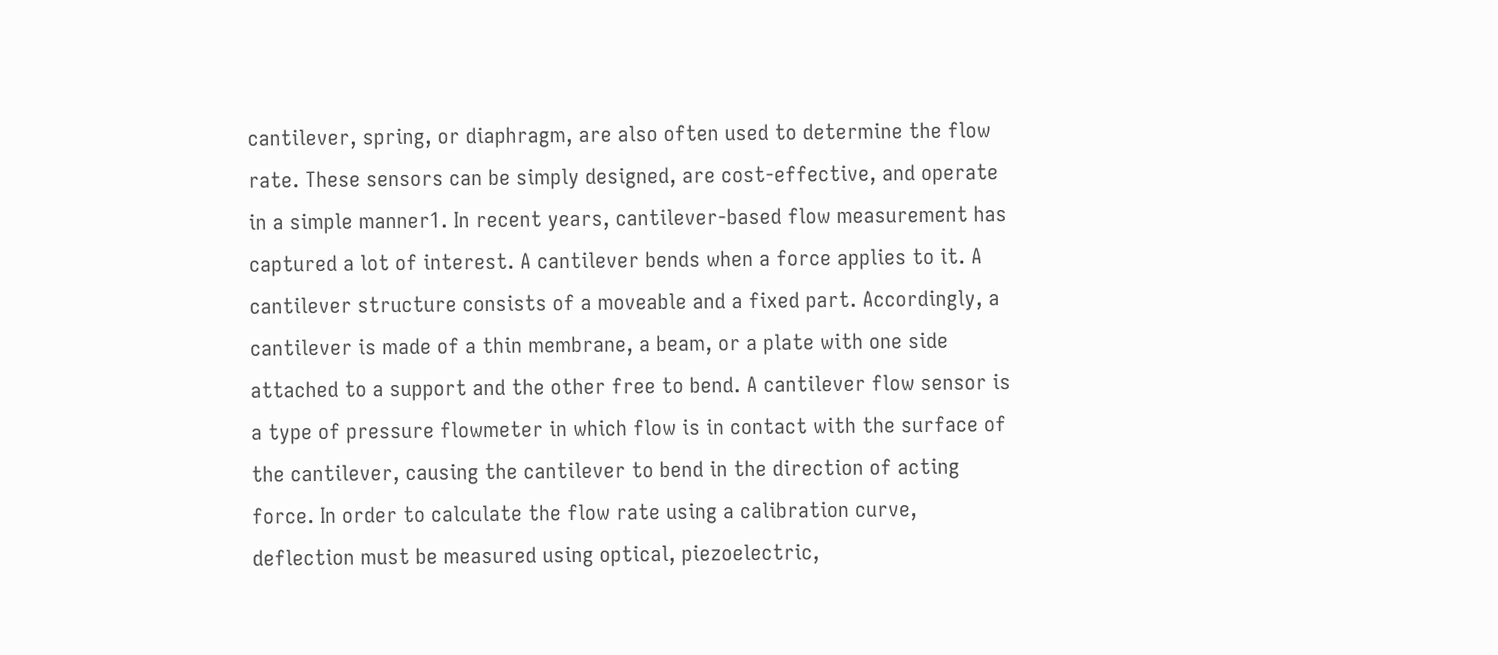cantilever, spring, or diaphragm, are also often used to determine the flow rate. These sensors can be simply designed, are cost-effective, and operate in a simple manner1. In recent years, cantilever-based flow measurement has captured a lot of interest. A cantilever bends when a force applies to it. A cantilever structure consists of a moveable and a fixed part. Accordingly, a cantilever is made of a thin membrane, a beam, or a plate with one side attached to a support and the other free to bend. A cantilever flow sensor is a type of pressure flowmeter in which flow is in contact with the surface of the cantilever, causing the cantilever to bend in the direction of acting force. In order to calculate the flow rate using a calibration curve, deflection must be measured using optical, piezoelectric,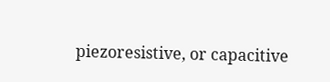piezoresistive, or capacitive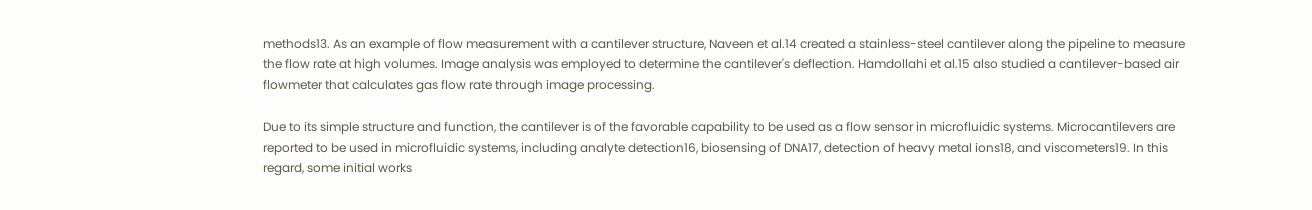methods13. As an example of flow measurement with a cantilever structure, Naveen et al.14 created a stainless-steel cantilever along the pipeline to measure the flow rate at high volumes. Image analysis was employed to determine the cantilever's deflection. Hamdollahi et al.15 also studied a cantilever-based air flowmeter that calculates gas flow rate through image processing.

Due to its simple structure and function, the cantilever is of the favorable capability to be used as a flow sensor in microfluidic systems. Microcantilevers are reported to be used in microfluidic systems, including analyte detection16, biosensing of DNA17, detection of heavy metal ions18, and viscometers19. In this regard, some initial works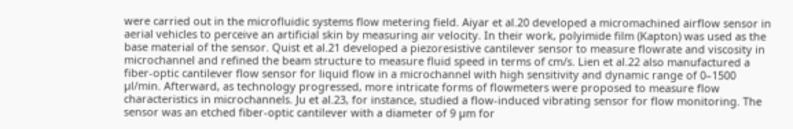were carried out in the microfluidic systems flow metering field. Aiyar et al.20 developed a micromachined airflow sensor in aerial vehicles to perceive an artificial skin by measuring air velocity. In their work, polyimide film (Kapton) was used as the base material of the sensor. Quist et al.21 developed a piezoresistive cantilever sensor to measure flowrate and viscosity in microchannel and refined the beam structure to measure fluid speed in terms of cm/s. Lien et al.22 also manufactured a fiber-optic cantilever flow sensor for liquid flow in a microchannel with high sensitivity and dynamic range of 0–1500 µl/min. Afterward, as technology progressed, more intricate forms of flowmeters were proposed to measure flow characteristics in microchannels. Ju et al.23, for instance, studied a flow-induced vibrating sensor for flow monitoring. The sensor was an etched fiber-optic cantilever with a diameter of 9 µm for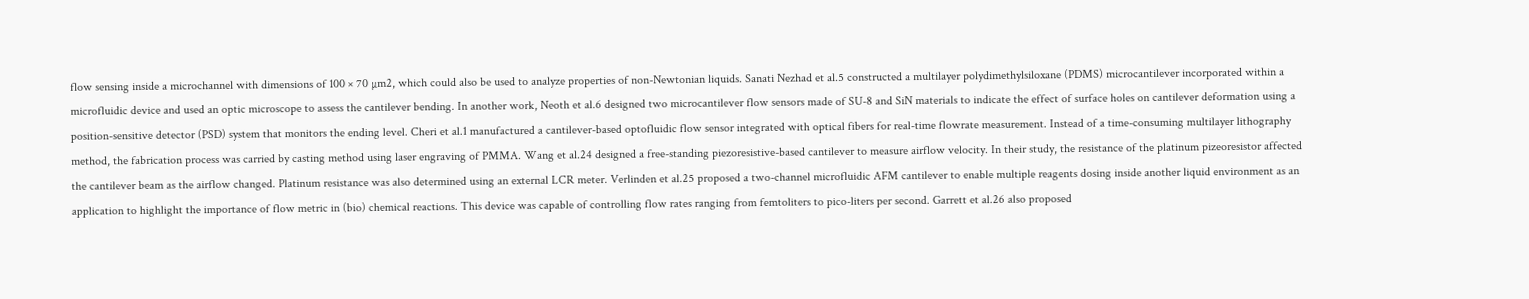flow sensing inside a microchannel with dimensions of 100 × 70 µm2, which could also be used to analyze properties of non-Newtonian liquids. Sanati Nezhad et al.5 constructed a multilayer polydimethylsiloxane (PDMS) microcantilever incorporated within a microfluidic device and used an optic microscope to assess the cantilever bending. In another work, Neoth et al.6 designed two microcantilever flow sensors made of SU-8 and SiN materials to indicate the effect of surface holes on cantilever deformation using a position-sensitive detector (PSD) system that monitors the ending level. Cheri et al.1 manufactured a cantilever-based optofluidic flow sensor integrated with optical fibers for real-time flowrate measurement. Instead of a time-consuming multilayer lithography method, the fabrication process was carried by casting method using laser engraving of PMMA. Wang et al.24 designed a free-standing piezoresistive-based cantilever to measure airflow velocity. In their study, the resistance of the platinum pizeoresistor affected the cantilever beam as the airflow changed. Platinum resistance was also determined using an external LCR meter. Verlinden et al.25 proposed a two-channel microfluidic AFM cantilever to enable multiple reagents dosing inside another liquid environment as an application to highlight the importance of flow metric in (bio) chemical reactions. This device was capable of controlling flow rates ranging from femtoliters to pico-liters per second. Garrett et al.26 also proposed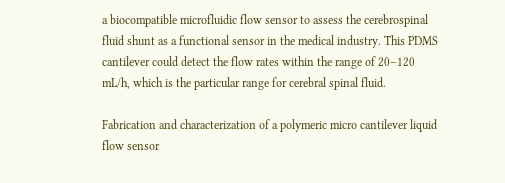a biocompatible microfluidic flow sensor to assess the cerebrospinal fluid shunt as a functional sensor in the medical industry. This PDMS cantilever could detect the flow rates within the range of 20–120 mL/h, which is the particular range for cerebral spinal fluid.

Fabrication and characterization of a polymeric micro cantilever liquid flow sensor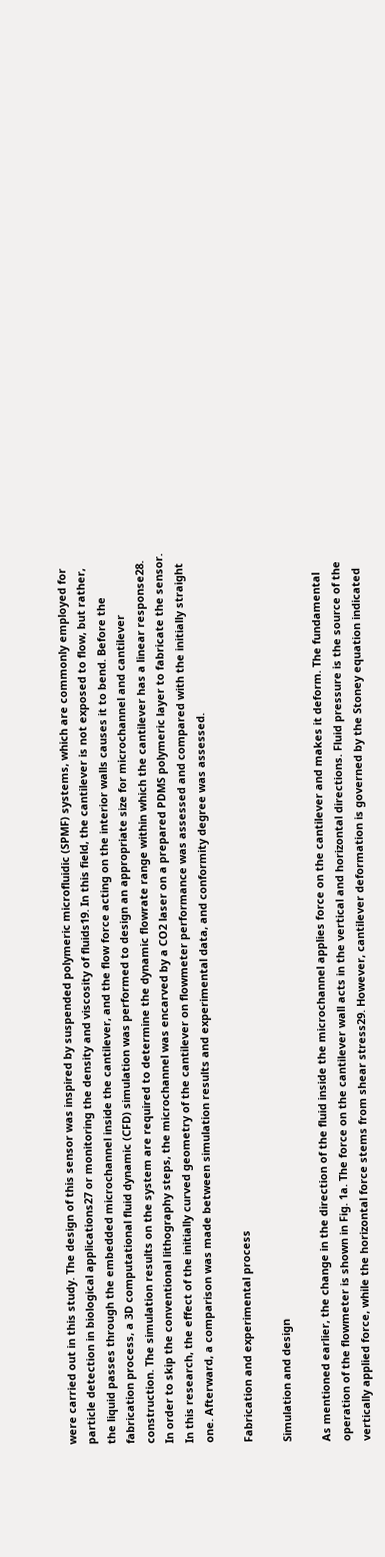were carried out in this study. The design of this sensor was inspired by suspended polymeric microfluidic (SPMF) systems, which are commonly employed for particle detection in biological applications27 or monitoring the density and viscosity of fluids19. In this field, the cantilever is not exposed to flow, but rather, the liquid passes through the embedded microchannel inside the cantilever, and the flow force acting on the interior walls causes it to bend. Before the fabrication process, a 3D computational fluid dynamic (CFD) simulation was performed to design an appropriate size for microchannel and cantilever construction. The simulation results on the system are required to determine the dynamic flowrate range within which the cantilever has a linear response28. In order to skip the conventional lithography steps, the microchannel was encarved by a CO2 laser on a prepared PDMS polymeric layer to fabricate the sensor. In this research, the effect of the initially curved geometry of the cantilever on flowmeter performance was assessed and compared with the initially straight one. Afterward, a comparison was made between simulation results and experimental data, and conformity degree was assessed.

Fabrication and experimental process

Simulation and design

As mentioned earlier, the change in the direction of the fluid inside the microchannel applies force on the cantilever and makes it deform. The fundamental operation of the flowmeter is shown in Fig. 1a. The force on the cantilever wall acts in the vertical and horizontal directions. Fluid pressure is the source of the vertically applied force, while the horizontal force stems from shear stress29. However, cantilever deformation is governed by the Stoney equation indicated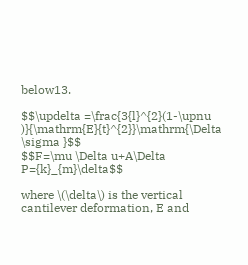below13.

$$\updelta =\frac{3{l}^{2}(1-\upnu )}{\mathrm{E}{t}^{2}}\mathrm{\Delta \sigma }$$
$$F=\mu \Delta u+A\Delta P={k}_{m}\delta$$

where \(\delta\) is the vertical cantilever deformation, E and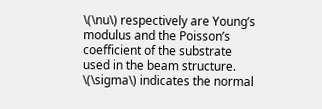\(\nu\) respectively are Young’s modulus and the Poisson’s coefficient of the substrate used in the beam structure. \(\sigma\) indicates the normal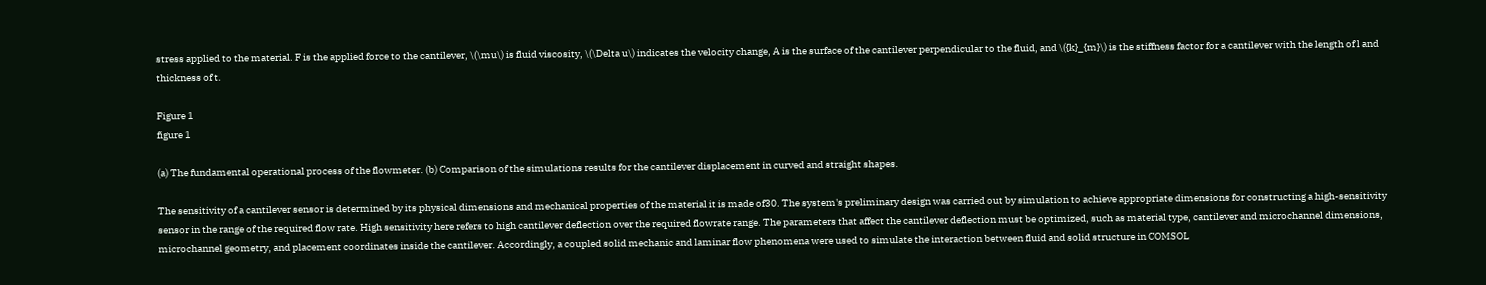stress applied to the material. F is the applied force to the cantilever, \(\mu\) is fluid viscosity, \(\Delta u\) indicates the velocity change, A is the surface of the cantilever perpendicular to the fluid, and \({k}_{m}\) is the stiffness factor for a cantilever with the length of l and thickness of t.

Figure 1
figure 1

(a) The fundamental operational process of the flowmeter. (b) Comparison of the simulations results for the cantilever displacement in curved and straight shapes.

The sensitivity of a cantilever sensor is determined by its physical dimensions and mechanical properties of the material it is made of30. The system's preliminary design was carried out by simulation to achieve appropriate dimensions for constructing a high-sensitivity sensor in the range of the required flow rate. High sensitivity here refers to high cantilever deflection over the required flowrate range. The parameters that affect the cantilever deflection must be optimized, such as material type, cantilever and microchannel dimensions, microchannel geometry, and placement coordinates inside the cantilever. Accordingly, a coupled solid mechanic and laminar flow phenomena were used to simulate the interaction between fluid and solid structure in COMSOL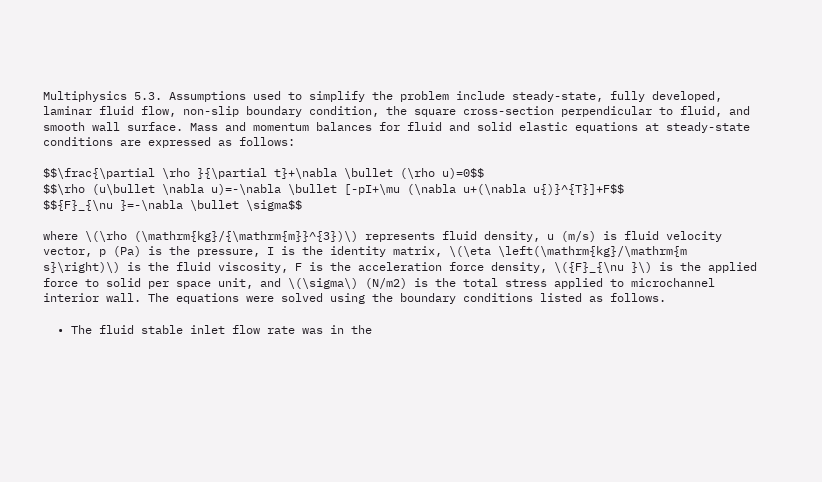Multiphysics 5.3. Assumptions used to simplify the problem include steady-state, fully developed, laminar fluid flow, non-slip boundary condition, the square cross-section perpendicular to fluid, and smooth wall surface. Mass and momentum balances for fluid and solid elastic equations at steady-state conditions are expressed as follows:

$$\frac{\partial \rho }{\partial t}+\nabla \bullet (\rho u)=0$$
$$\rho (u\bullet \nabla u)=-\nabla \bullet [-pI+\mu (\nabla u+(\nabla u{)}^{T}]+F$$
$${F}_{\nu }=-\nabla \bullet \sigma$$

where \(\rho (\mathrm{kg}/{\mathrm{m}}^{3})\) represents fluid density, u (m/s) is fluid velocity vector, p (Pa) is the pressure, I is the identity matrix, \(\eta \left(\mathrm{kg}/\mathrm{m s}\right)\) is the fluid viscosity, F is the acceleration force density, \({F}_{\nu }\) is the applied force to solid per space unit, and \(\sigma\) (N/m2) is the total stress applied to microchannel interior wall. The equations were solved using the boundary conditions listed as follows.

  • The fluid stable inlet flow rate was in the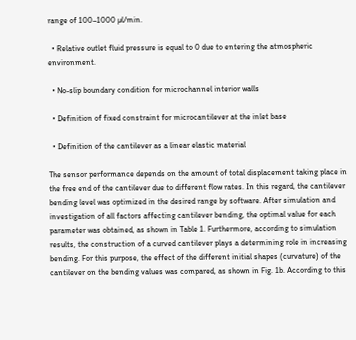range of 100–1000 µl/min.

  • Relative outlet fluid pressure is equal to 0 due to entering the atmospheric environment.

  • No-slip boundary condition for microchannel interior walls

  • Definition of fixed constraint for microcantilever at the inlet base

  • Definition of the cantilever as a linear elastic material

The sensor performance depends on the amount of total displacement taking place in the free end of the cantilever due to different flow rates. In this regard, the cantilever bending level was optimized in the desired range by software. After simulation and investigation of all factors affecting cantilever bending, the optimal value for each parameter was obtained, as shown in Table 1. Furthermore, according to simulation results, the construction of a curved cantilever plays a determining role in increasing bending. For this purpose, the effect of the different initial shapes (curvature) of the cantilever on the bending values was compared, as shown in Fig. 1b. According to this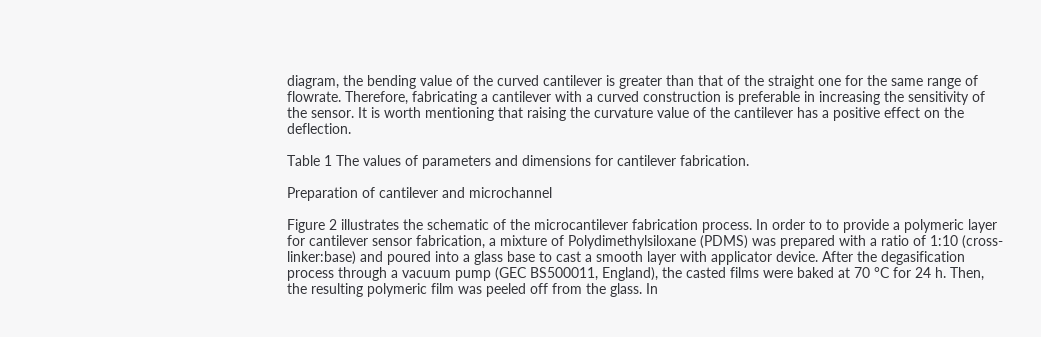diagram, the bending value of the curved cantilever is greater than that of the straight one for the same range of flowrate. Therefore, fabricating a cantilever with a curved construction is preferable in increasing the sensitivity of the sensor. It is worth mentioning that raising the curvature value of the cantilever has a positive effect on the deflection.

Table 1 The values of parameters and dimensions for cantilever fabrication.

Preparation of cantilever and microchannel

Figure 2 illustrates the schematic of the microcantilever fabrication process. In order to to provide a polymeric layer for cantilever sensor fabrication, a mixture of Polydimethylsiloxane (PDMS) was prepared with a ratio of 1:10 (cross-linker:base) and poured into a glass base to cast a smooth layer with applicator device. After the degasification process through a vacuum pump (GEC BS500011, England), the casted films were baked at 70 °C for 24 h. Then, the resulting polymeric film was peeled off from the glass. In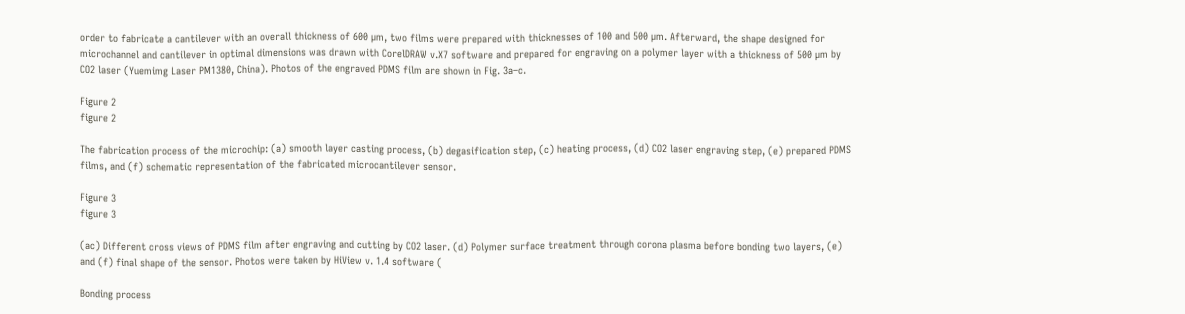order to fabricate a cantilever with an overall thickness of 600 µm, two films were prepared with thicknesses of 100 and 500 µm. Afterward, the shape designed for microchannel and cantilever in optimal dimensions was drawn with CorelDRAW v.X7 software and prepared for engraving on a polymer layer with a thickness of 500 µm by CO2 laser (Yuemimg Laser PM1380, China). Photos of the engraved PDMS film are shown in Fig. 3a–c.

Figure 2
figure 2

The fabrication process of the microchip: (a) smooth layer casting process, (b) degasification step, (c) heating process, (d) CO2 laser engraving step, (e) prepared PDMS films, and (f) schematic representation of the fabricated microcantilever sensor.

Figure 3
figure 3

(ac) Different cross views of PDMS film after engraving and cutting by CO2 laser. (d) Polymer surface treatment through corona plasma before bonding two layers, (e) and (f) final shape of the sensor. Photos were taken by HiView v. 1.4 software (

Bonding process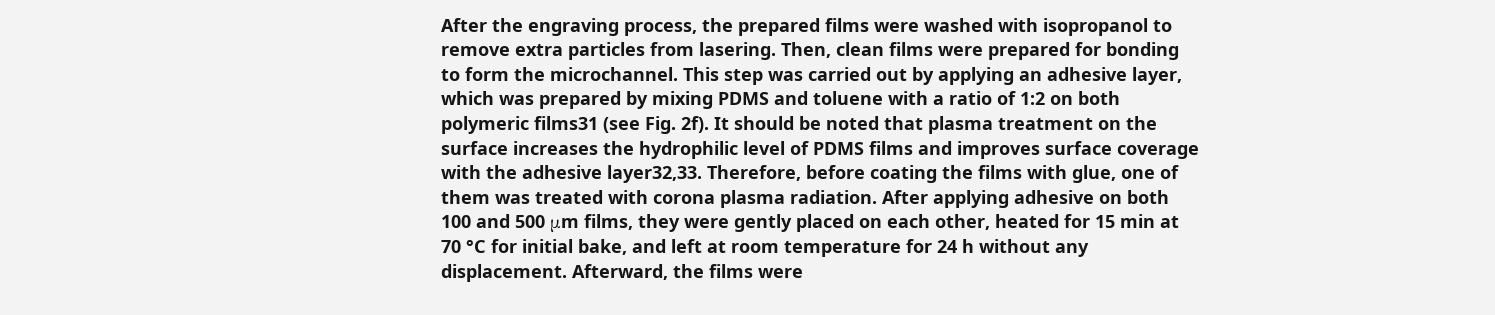After the engraving process, the prepared films were washed with isopropanol to remove extra particles from lasering. Then, clean films were prepared for bonding to form the microchannel. This step was carried out by applying an adhesive layer, which was prepared by mixing PDMS and toluene with a ratio of 1:2 on both polymeric films31 (see Fig. 2f). It should be noted that plasma treatment on the surface increases the hydrophilic level of PDMS films and improves surface coverage with the adhesive layer32,33. Therefore, before coating the films with glue, one of them was treated with corona plasma radiation. After applying adhesive on both 100 and 500 μm films, they were gently placed on each other, heated for 15 min at 70 °C for initial bake, and left at room temperature for 24 h without any displacement. Afterward, the films were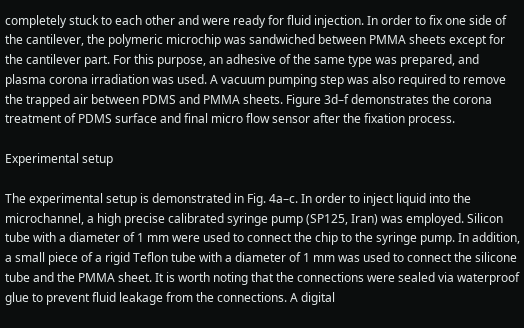completely stuck to each other and were ready for fluid injection. In order to fix one side of the cantilever, the polymeric microchip was sandwiched between PMMA sheets except for the cantilever part. For this purpose, an adhesive of the same type was prepared, and plasma corona irradiation was used. A vacuum pumping step was also required to remove the trapped air between PDMS and PMMA sheets. Figure 3d–f demonstrates the corona treatment of PDMS surface and final micro flow sensor after the fixation process.

Experimental setup

The experimental setup is demonstrated in Fig. 4a–c. In order to inject liquid into the microchannel, a high precise calibrated syringe pump (SP125, Iran) was employed. Silicon tube with a diameter of 1 mm were used to connect the chip to the syringe pump. In addition, a small piece of a rigid Teflon tube with a diameter of 1 mm was used to connect the silicone tube and the PMMA sheet. It is worth noting that the connections were sealed via waterproof glue to prevent fluid leakage from the connections. A digital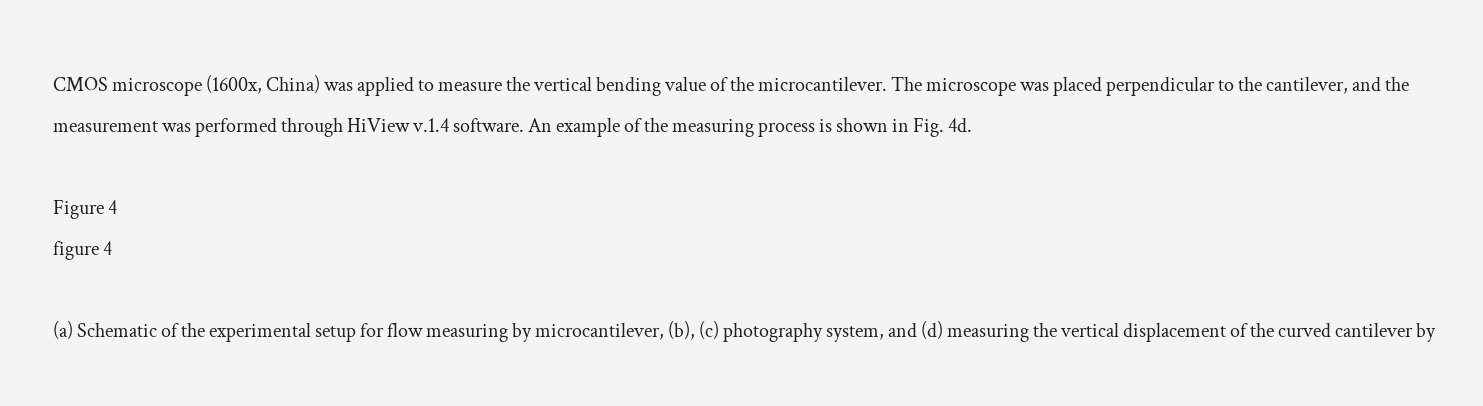CMOS microscope (1600x, China) was applied to measure the vertical bending value of the microcantilever. The microscope was placed perpendicular to the cantilever, and the measurement was performed through HiView v.1.4 software. An example of the measuring process is shown in Fig. 4d.

Figure 4
figure 4

(a) Schematic of the experimental setup for flow measuring by microcantilever, (b), (c) photography system, and (d) measuring the vertical displacement of the curved cantilever by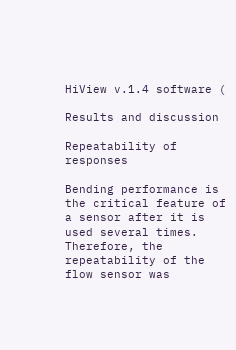HiView v.1.4 software (

Results and discussion

Repeatability of responses

Bending performance is the critical feature of a sensor after it is used several times. Therefore, the repeatability of the flow sensor was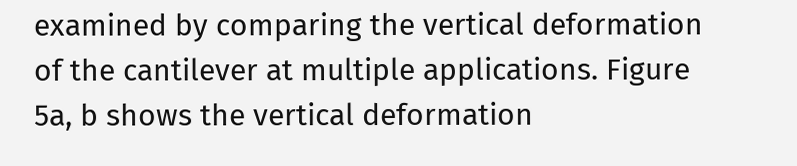examined by comparing the vertical deformation of the cantilever at multiple applications. Figure 5a, b shows the vertical deformation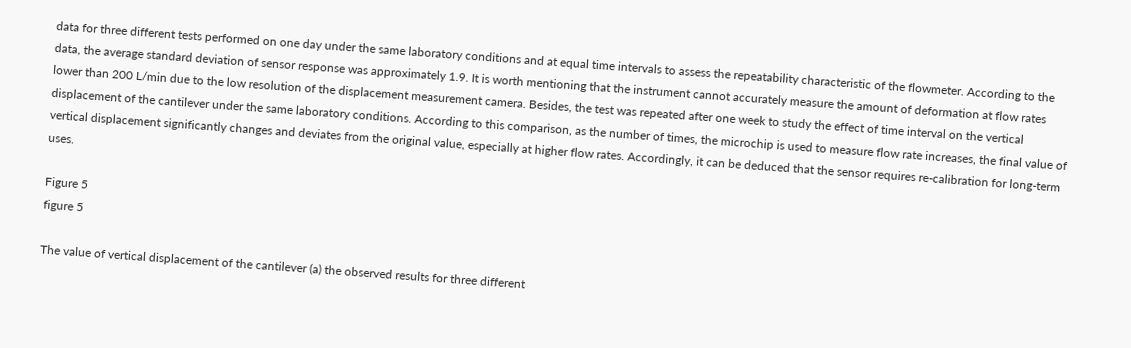data for three different tests performed on one day under the same laboratory conditions and at equal time intervals to assess the repeatability characteristic of the flowmeter. According to the data, the average standard deviation of sensor response was approximately 1.9. It is worth mentioning that the instrument cannot accurately measure the amount of deformation at flow rates lower than 200 L/min due to the low resolution of the displacement measurement camera. Besides, the test was repeated after one week to study the effect of time interval on the vertical displacement of the cantilever under the same laboratory conditions. According to this comparison, as the number of times, the microchip is used to measure flow rate increases, the final value of vertical displacement significantly changes and deviates from the original value, especially at higher flow rates. Accordingly, it can be deduced that the sensor requires re-calibration for long-term uses.

Figure 5
figure 5

The value of vertical displacement of the cantilever (a) the observed results for three different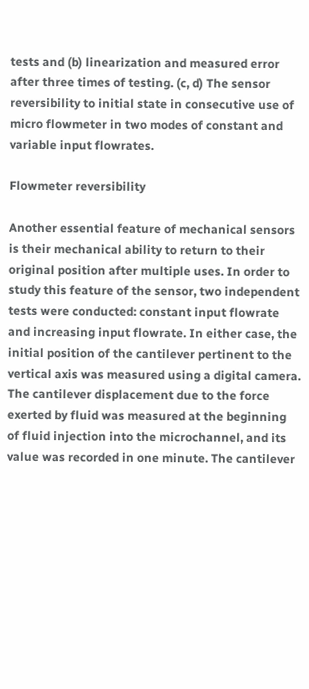tests and (b) linearization and measured error after three times of testing. (c, d) The sensor reversibility to initial state in consecutive use of micro flowmeter in two modes of constant and variable input flowrates.

Flowmeter reversibility

Another essential feature of mechanical sensors is their mechanical ability to return to their original position after multiple uses. In order to study this feature of the sensor, two independent tests were conducted: constant input flowrate and increasing input flowrate. In either case, the initial position of the cantilever pertinent to the vertical axis was measured using a digital camera. The cantilever displacement due to the force exerted by fluid was measured at the beginning of fluid injection into the microchannel, and its value was recorded in one minute. The cantilever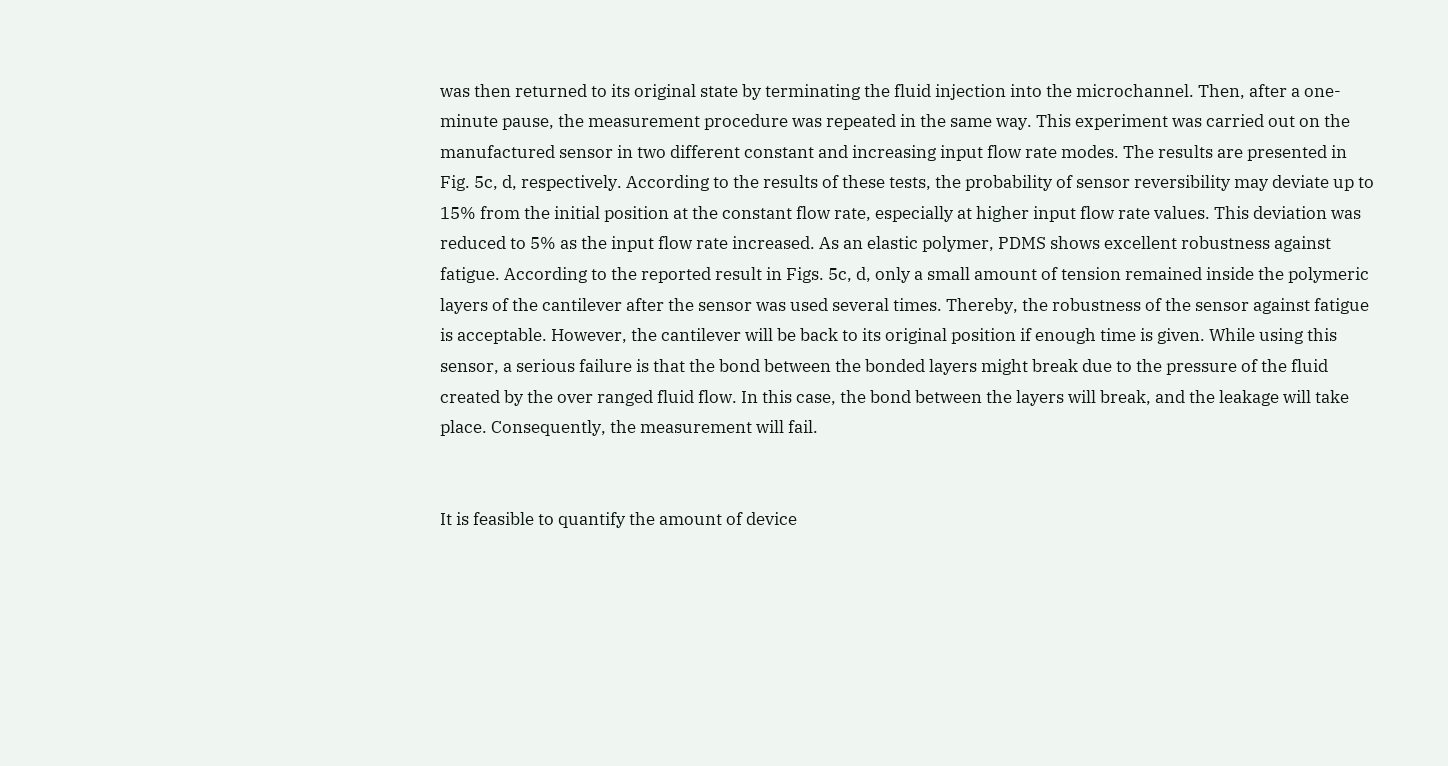was then returned to its original state by terminating the fluid injection into the microchannel. Then, after a one-minute pause, the measurement procedure was repeated in the same way. This experiment was carried out on the manufactured sensor in two different constant and increasing input flow rate modes. The results are presented in Fig. 5c, d, respectively. According to the results of these tests, the probability of sensor reversibility may deviate up to 15% from the initial position at the constant flow rate, especially at higher input flow rate values. This deviation was reduced to 5% as the input flow rate increased. As an elastic polymer, PDMS shows excellent robustness against fatigue. According to the reported result in Figs. 5c, d, only a small amount of tension remained inside the polymeric layers of the cantilever after the sensor was used several times. Thereby, the robustness of the sensor against fatigue is acceptable. However, the cantilever will be back to its original position if enough time is given. While using this sensor, a serious failure is that the bond between the bonded layers might break due to the pressure of the fluid created by the over ranged fluid flow. In this case, the bond between the layers will break, and the leakage will take place. Consequently, the measurement will fail.


It is feasible to quantify the amount of device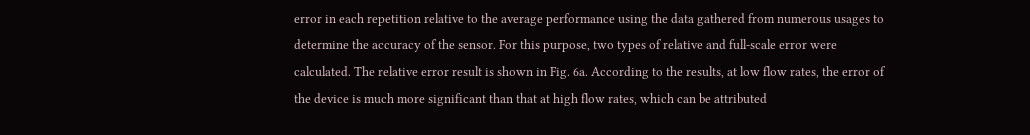error in each repetition relative to the average performance using the data gathered from numerous usages to determine the accuracy of the sensor. For this purpose, two types of relative and full-scale error were calculated. The relative error result is shown in Fig. 6a. According to the results, at low flow rates, the error of the device is much more significant than that at high flow rates, which can be attributed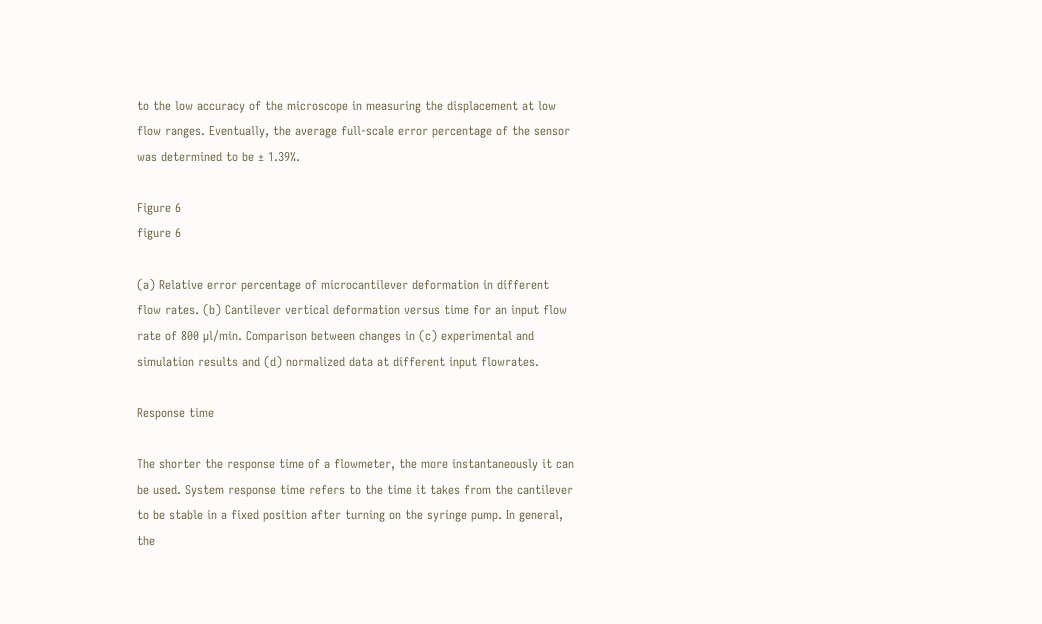to the low accuracy of the microscope in measuring the displacement at low flow ranges. Eventually, the average full-scale error percentage of the sensor was determined to be ± 1.39%.

Figure 6
figure 6

(a) Relative error percentage of microcantilever deformation in different flow rates. (b) Cantilever vertical deformation versus time for an input flow rate of 800 µl/min. Comparison between changes in (c) experimental and simulation results and (d) normalized data at different input flowrates.

Response time

The shorter the response time of a flowmeter, the more instantaneously it can be used. System response time refers to the time it takes from the cantilever to be stable in a fixed position after turning on the syringe pump. In general, the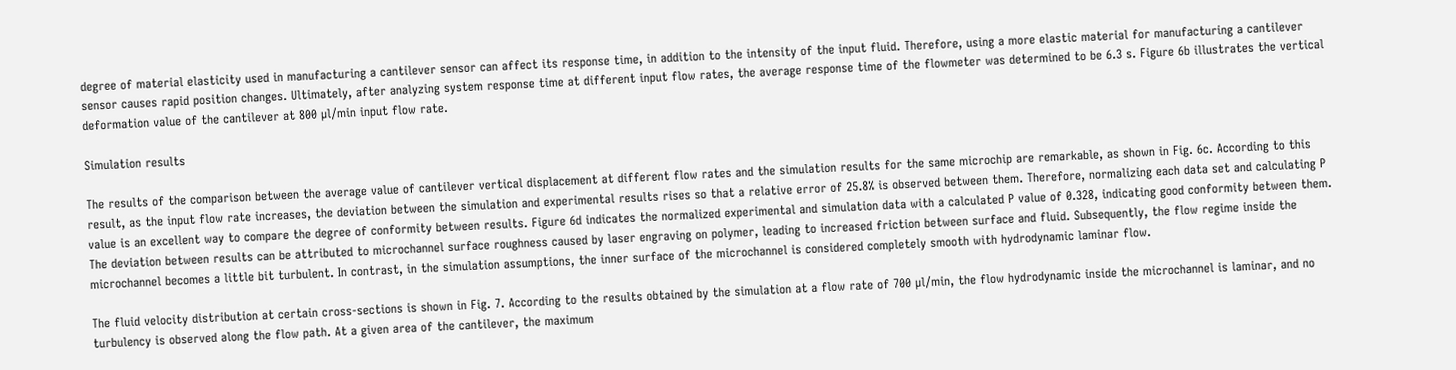degree of material elasticity used in manufacturing a cantilever sensor can affect its response time, in addition to the intensity of the input fluid. Therefore, using a more elastic material for manufacturing a cantilever sensor causes rapid position changes. Ultimately, after analyzing system response time at different input flow rates, the average response time of the flowmeter was determined to be 6.3 s. Figure 6b illustrates the vertical deformation value of the cantilever at 800 µl/min input flow rate.

Simulation results

The results of the comparison between the average value of cantilever vertical displacement at different flow rates and the simulation results for the same microchip are remarkable, as shown in Fig. 6c. According to this result, as the input flow rate increases, the deviation between the simulation and experimental results rises so that a relative error of 25.8% is observed between them. Therefore, normalizing each data set and calculating P value is an excellent way to compare the degree of conformity between results. Figure 6d indicates the normalized experimental and simulation data with a calculated P value of 0.328, indicating good conformity between them. The deviation between results can be attributed to microchannel surface roughness caused by laser engraving on polymer, leading to increased friction between surface and fluid. Subsequently, the flow regime inside the microchannel becomes a little bit turbulent. In contrast, in the simulation assumptions, the inner surface of the microchannel is considered completely smooth with hydrodynamic laminar flow.

The fluid velocity distribution at certain cross-sections is shown in Fig. 7. According to the results obtained by the simulation at a flow rate of 700 µl/min, the flow hydrodynamic inside the microchannel is laminar, and no turbulency is observed along the flow path. At a given area of the cantilever, the maximum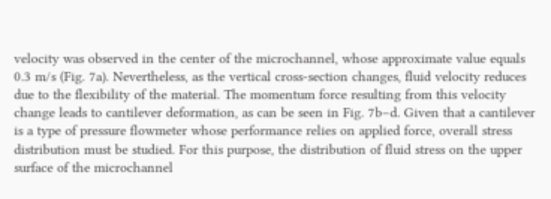velocity was observed in the center of the microchannel, whose approximate value equals 0.3 m/s (Fig. 7a). Nevertheless, as the vertical cross-section changes, fluid velocity reduces due to the flexibility of the material. The momentum force resulting from this velocity change leads to cantilever deformation, as can be seen in Fig. 7b–d. Given that a cantilever is a type of pressure flowmeter whose performance relies on applied force, overall stress distribution must be studied. For this purpose, the distribution of fluid stress on the upper surface of the microchannel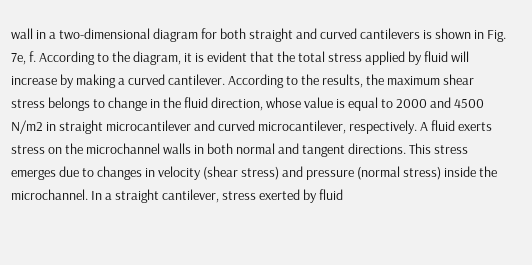wall in a two-dimensional diagram for both straight and curved cantilevers is shown in Fig. 7e, f. According to the diagram, it is evident that the total stress applied by fluid will increase by making a curved cantilever. According to the results, the maximum shear stress belongs to change in the fluid direction, whose value is equal to 2000 and 4500 N/m2 in straight microcantilever and curved microcantilever, respectively. A fluid exerts stress on the microchannel walls in both normal and tangent directions. This stress emerges due to changes in velocity (shear stress) and pressure (normal stress) inside the microchannel. In a straight cantilever, stress exerted by fluid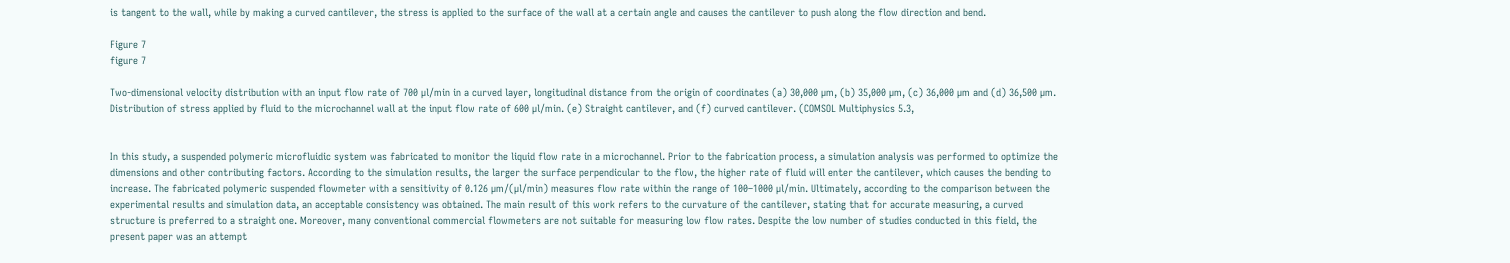is tangent to the wall, while by making a curved cantilever, the stress is applied to the surface of the wall at a certain angle and causes the cantilever to push along the flow direction and bend.

Figure 7
figure 7

Two-dimensional velocity distribution with an input flow rate of 700 µl/min in a curved layer, longitudinal distance from the origin of coordinates (a) 30,000 µm, (b) 35,000 µm, (c) 36,000 µm and (d) 36,500 µm. Distribution of stress applied by fluid to the microchannel wall at the input flow rate of 600 µl/min. (e) Straight cantilever, and (f) curved cantilever. (COMSOL Multiphysics 5.3,


In this study, a suspended polymeric microfluidic system was fabricated to monitor the liquid flow rate in a microchannel. Prior to the fabrication process, a simulation analysis was performed to optimize the dimensions and other contributing factors. According to the simulation results, the larger the surface perpendicular to the flow, the higher rate of fluid will enter the cantilever, which causes the bending to increase. The fabricated polymeric suspended flowmeter with a sensitivity of 0.126 µm/(µl/min) measures flow rate within the range of 100–1000 µl/min. Ultimately, according to the comparison between the experimental results and simulation data, an acceptable consistency was obtained. The main result of this work refers to the curvature of the cantilever, stating that for accurate measuring, a curved structure is preferred to a straight one. Moreover, many conventional commercial flowmeters are not suitable for measuring low flow rates. Despite the low number of studies conducted in this field, the present paper was an attempt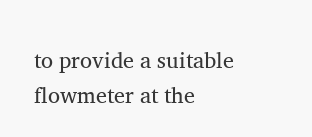to provide a suitable flowmeter at the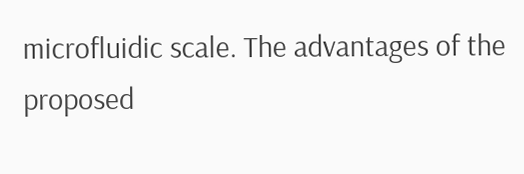microfluidic scale. The advantages of the proposed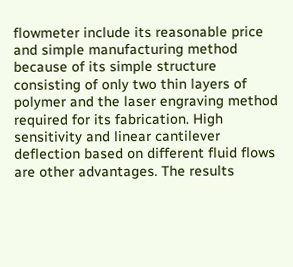flowmeter include its reasonable price and simple manufacturing method because of its simple structure consisting of only two thin layers of polymer and the laser engraving method required for its fabrication. High sensitivity and linear cantilever deflection based on different fluid flows are other advantages. The results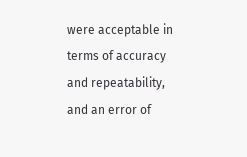were acceptable in terms of accuracy and repeatability, and an error of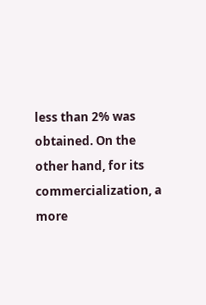less than 2% was obtained. On the other hand, for its commercialization, a more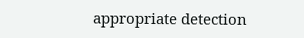appropriate detection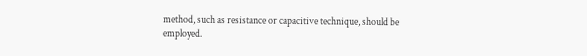method, such as resistance or capacitive technique, should be employed.